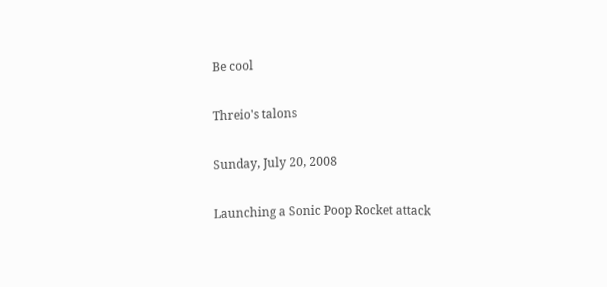Be cool

Threio's talons

Sunday, July 20, 2008

Launching a Sonic Poop Rocket attack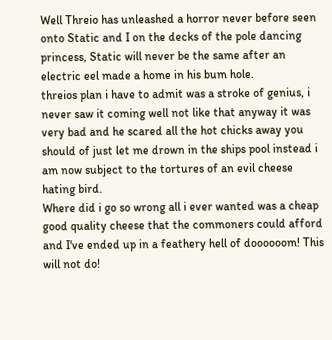Well Threio has unleashed a horror never before seen onto Static and I on the decks of the pole dancing princess, Static will never be the same after an electric eel made a home in his bum hole.
threios plan i have to admit was a stroke of genius, i never saw it coming well not like that anyway it was very bad and he scared all the hot chicks away you should of just let me drown in the ships pool instead i am now subject to the tortures of an evil cheese hating bird.
Where did i go so wrong all i ever wanted was a cheap good quality cheese that the commoners could afford and I've ended up in a feathery hell of doooooom! This will not do!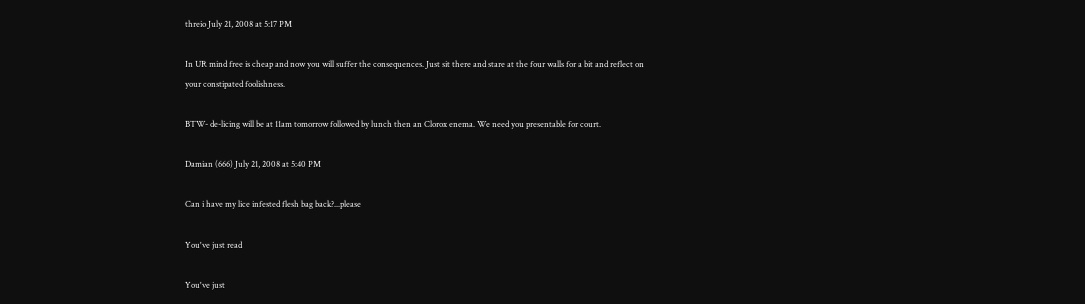threio July 21, 2008 at 5:17 PM

In UR mind free is cheap and now you will suffer the consequences. Just sit there and stare at the four walls for a bit and reflect on your constipated foolishness.

BTW- de-licing will be at 11am tomorrow followed by lunch then an Clorox enema. We need you presentable for court.

Damian (666) July 21, 2008 at 5:40 PM

Can i have my lice infested flesh bag back?...please

You've just read

You've just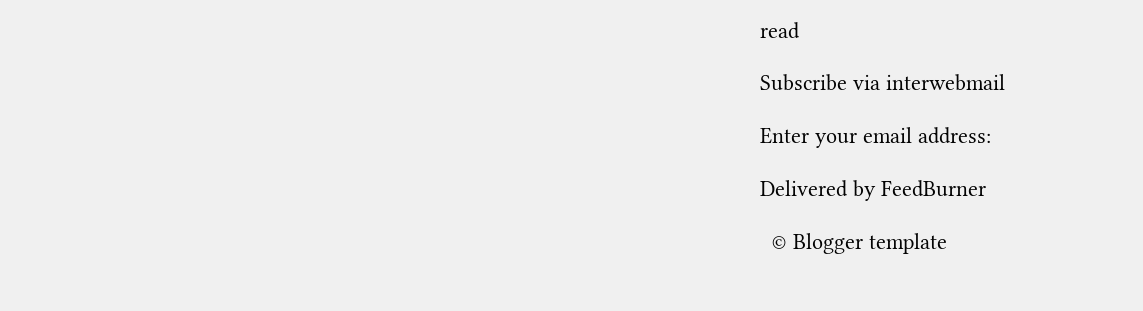read

Subscribe via interwebmail

Enter your email address:

Delivered by FeedBurner

  © Blogger template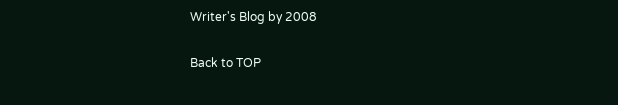Writer's Blog by 2008

Back to TOP